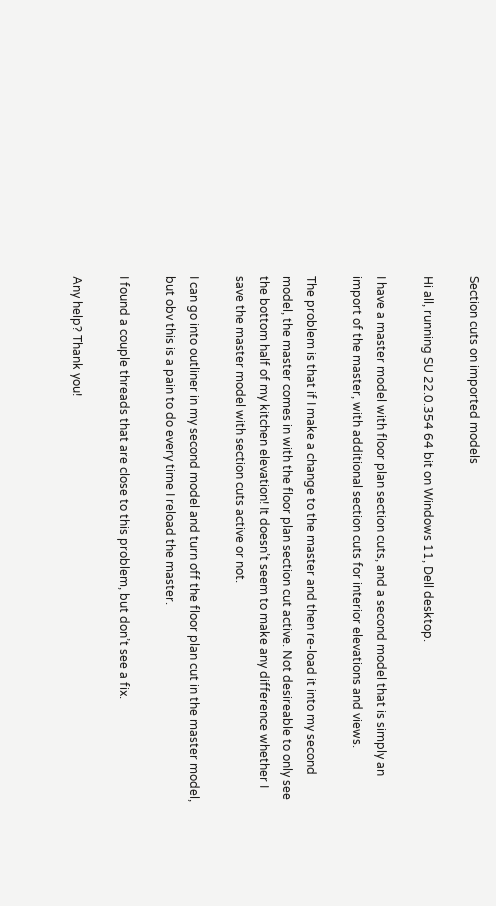Section cuts on imported models

Hi all, running SU 22.0.354 64 bit on Windows 11, Dell desktop.

I have a master model with floor plan section cuts, and a second model that is simply an import of the master, with additional section cuts for interior elevations and views.

The problem is that if I make a change to the master and then re-load it into my second model, the master comes in with the floor plan section cut active. Not desireable to only see the bottom half of my kitchen elevation! It doesn’t seem to make any difference whether I save the master model with section cuts active or not.

I can go into outliner in my second model and turn off the floor plan cut in the master model, but obv this is a pain to do every time I reload the master.

I found a couple threads that are close to this problem, but don’t see a fix.

Any help? Thank you!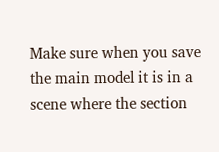Make sure when you save the main model it is in a scene where the section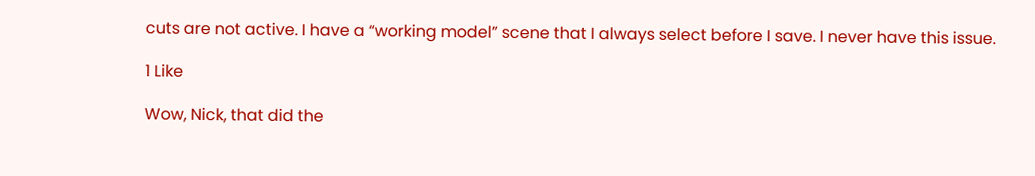cuts are not active. I have a “working model” scene that I always select before I save. I never have this issue.

1 Like

Wow, Nick, that did the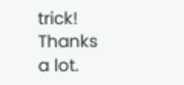trick! Thanks a lot.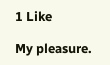1 Like

My pleasure.